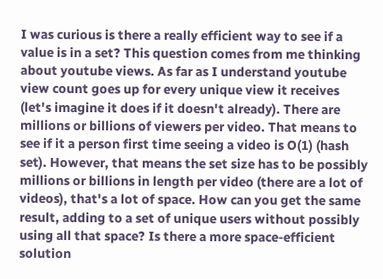I was curious is there a really efficient way to see if a value is in a set? This question comes from me thinking about youtube views. As far as I understand youtube view count goes up for every unique view it receives (let's imagine it does if it doesn't already). There are millions or billions of viewers per video. That means to see if it a person first time seeing a video is O(1) (hash set). However, that means the set size has to be possibly millions or billions in length per video (there are a lot of videos), that's a lot of space. How can you get the same result, adding to a set of unique users without possibly using all that space? Is there a more space-efficient solution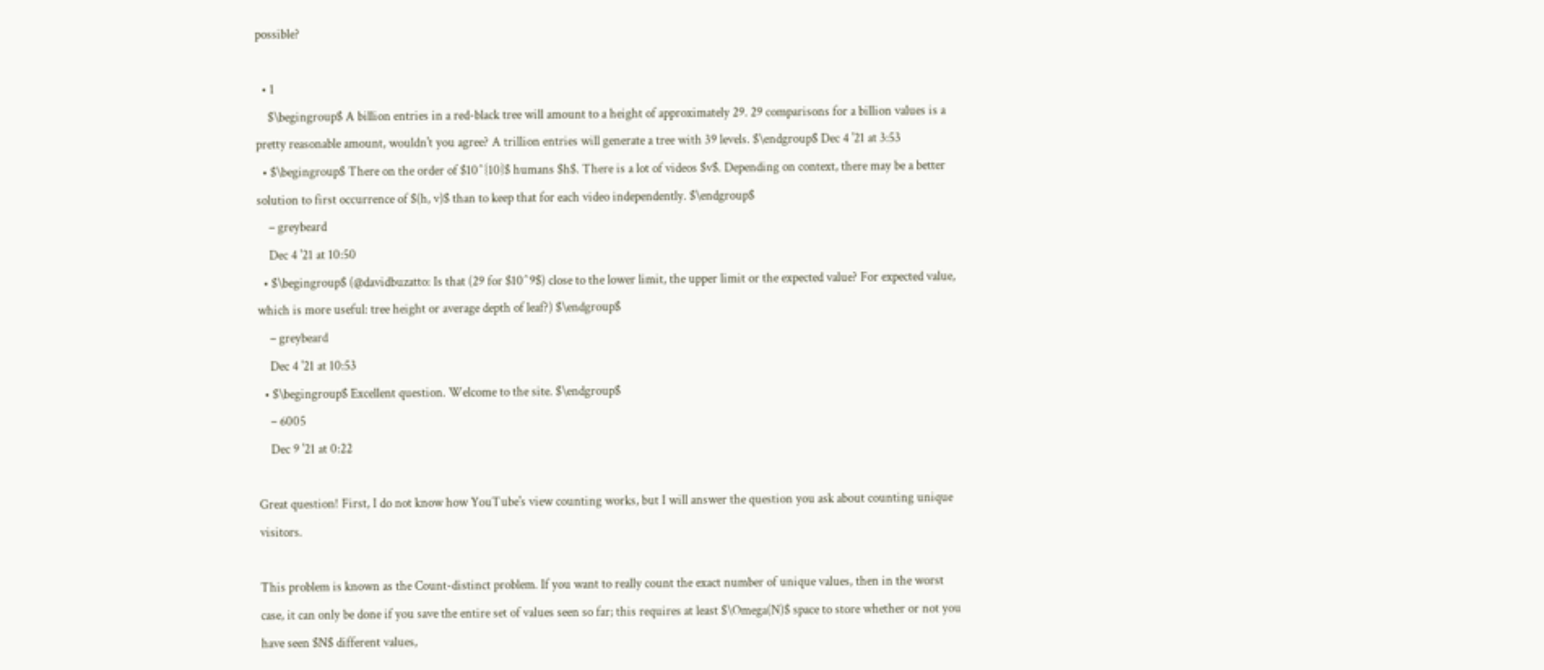possible?

  • 1
    $\begingroup$ A billion entries in a red-black tree will amount to a height of approximately 29. 29 comparisons for a billion values is a pretty reasonable amount, wouldn't you agree? A trillion entries will generate a tree with 39 levels. $\endgroup$ Dec 4 '21 at 3:53
  • $\begingroup$ There on the order of $10^{10}$ humans $h$. There is a lot of videos $v$. Depending on context, there may be a better solution to first occurrence of $(h, v)$ than to keep that for each video independently. $\endgroup$
    – greybeard
    Dec 4 '21 at 10:50
  • $\begingroup$ (@davidbuzatto: Is that (29 for $10^9$) close to the lower limit, the upper limit or the expected value? For expected value, which is more useful: tree height or average depth of leaf?) $\endgroup$
    – greybeard
    Dec 4 '21 at 10:53
  • $\begingroup$ Excellent question. Welcome to the site. $\endgroup$
    – 6005
    Dec 9 '21 at 0:22

Great question! First, I do not know how YouTube's view counting works, but I will answer the question you ask about counting unique visitors.

This problem is known as the Count-distinct problem. If you want to really count the exact number of unique values, then in the worst case, it can only be done if you save the entire set of values seen so far; this requires at least $\Omega(N)$ space to store whether or not you have seen $N$ different values,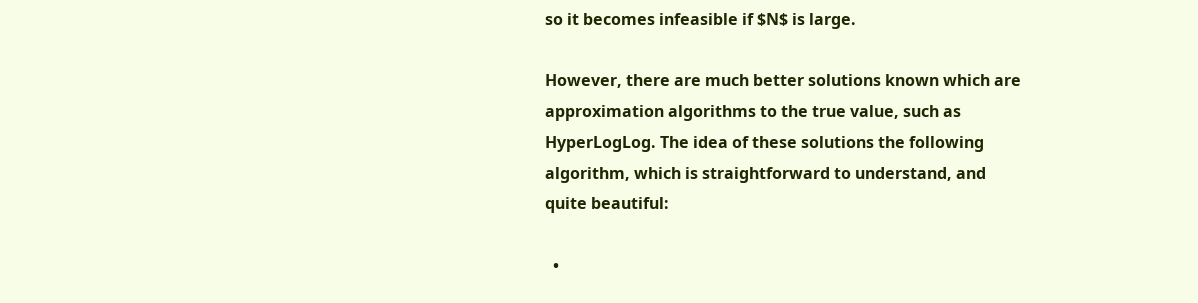so it becomes infeasible if $N$ is large.

However, there are much better solutions known which are approximation algorithms to the true value, such as HyperLogLog. The idea of these solutions the following algorithm, which is straightforward to understand, and quite beautiful:

  •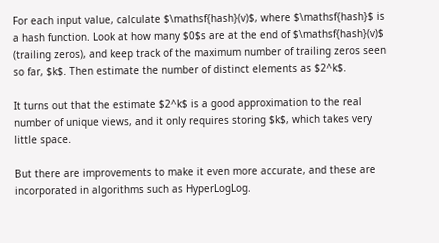For each input value, calculate $\mathsf{hash}(v)$, where $\mathsf{hash}$ is a hash function. Look at how many $0$s are at the end of $\mathsf{hash}(v)$ (trailing zeros), and keep track of the maximum number of trailing zeros seen so far, $k$. Then estimate the number of distinct elements as $2^k$.

It turns out that the estimate $2^k$ is a good approximation to the real number of unique views, and it only requires storing $k$, which takes very little space.

But there are improvements to make it even more accurate, and these are incorporated in algorithms such as HyperLogLog.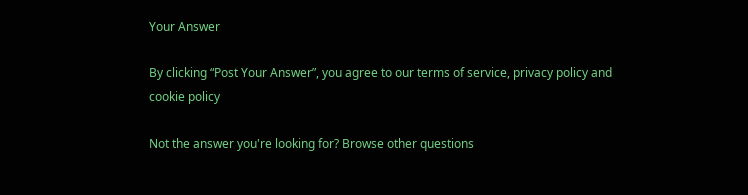Your Answer

By clicking “Post Your Answer”, you agree to our terms of service, privacy policy and cookie policy

Not the answer you're looking for? Browse other questions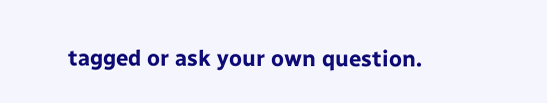tagged or ask your own question.